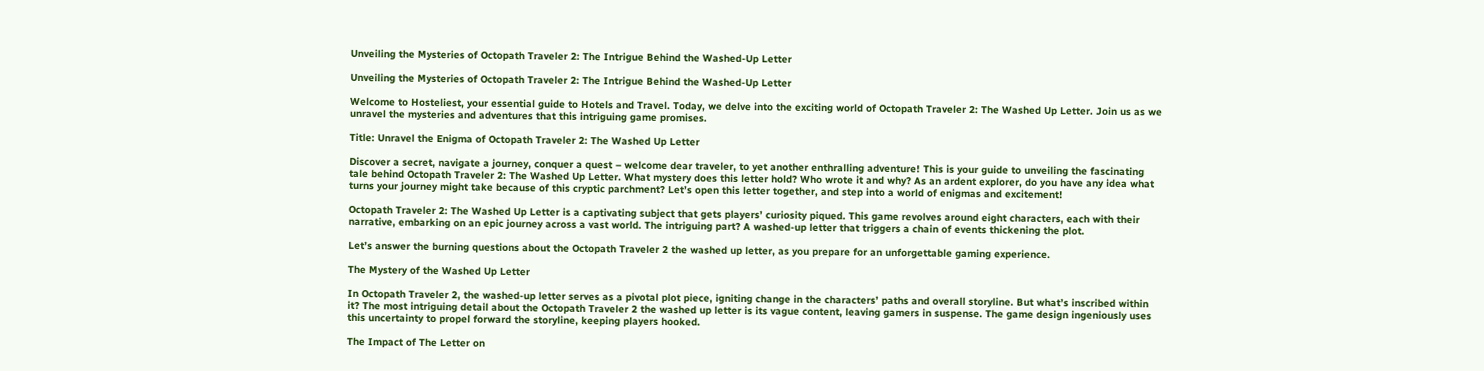Unveiling the Mysteries of Octopath Traveler 2: The Intrigue Behind the Washed-Up Letter

Unveiling the Mysteries of Octopath Traveler 2: The Intrigue Behind the Washed-Up Letter

Welcome to Hosteliest, your essential guide to Hotels and Travel. Today, we delve into the exciting world of Octopath Traveler 2: The Washed Up Letter. Join us as we unravel the mysteries and adventures that this intriguing game promises.

Title: Unravel the Enigma of Octopath Traveler 2: The Washed Up Letter

Discover a secret, navigate a journey, conquer a quest – welcome dear traveler, to yet another enthralling adventure! This is your guide to unveiling the fascinating tale behind Octopath Traveler 2: The Washed Up Letter. What mystery does this letter hold? Who wrote it and why? As an ardent explorer, do you have any idea what turns your journey might take because of this cryptic parchment? Let’s open this letter together, and step into a world of enigmas and excitement!

Octopath Traveler 2: The Washed Up Letter is a captivating subject that gets players’ curiosity piqued. This game revolves around eight characters, each with their narrative, embarking on an epic journey across a vast world. The intriguing part? A washed-up letter that triggers a chain of events thickening the plot.

Let’s answer the burning questions about the Octopath Traveler 2 the washed up letter, as you prepare for an unforgettable gaming experience.

The Mystery of the Washed Up Letter

In Octopath Traveler 2, the washed-up letter serves as a pivotal plot piece, igniting change in the characters’ paths and overall storyline. But what’s inscribed within it? The most intriguing detail about the Octopath Traveler 2 the washed up letter is its vague content, leaving gamers in suspense. The game design ingeniously uses this uncertainty to propel forward the storyline, keeping players hooked.

The Impact of The Letter on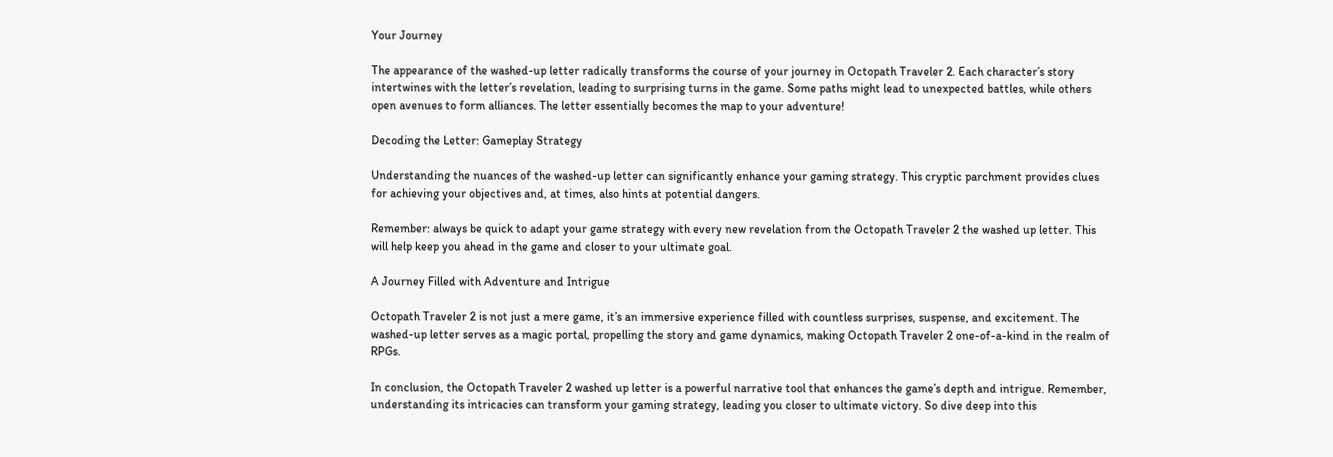Your Journey

The appearance of the washed-up letter radically transforms the course of your journey in Octopath Traveler 2. Each character’s story intertwines with the letter’s revelation, leading to surprising turns in the game. Some paths might lead to unexpected battles, while others open avenues to form alliances. The letter essentially becomes the map to your adventure!

Decoding the Letter: Gameplay Strategy

Understanding the nuances of the washed-up letter can significantly enhance your gaming strategy. This cryptic parchment provides clues for achieving your objectives and, at times, also hints at potential dangers.

Remember: always be quick to adapt your game strategy with every new revelation from the Octopath Traveler 2 the washed up letter. This will help keep you ahead in the game and closer to your ultimate goal.

A Journey Filled with Adventure and Intrigue

Octopath Traveler 2 is not just a mere game, it’s an immersive experience filled with countless surprises, suspense, and excitement. The washed-up letter serves as a magic portal, propelling the story and game dynamics, making Octopath Traveler 2 one-of-a-kind in the realm of RPGs.

In conclusion, the Octopath Traveler 2 washed up letter is a powerful narrative tool that enhances the game’s depth and intrigue. Remember, understanding its intricacies can transform your gaming strategy, leading you closer to ultimate victory. So dive deep into this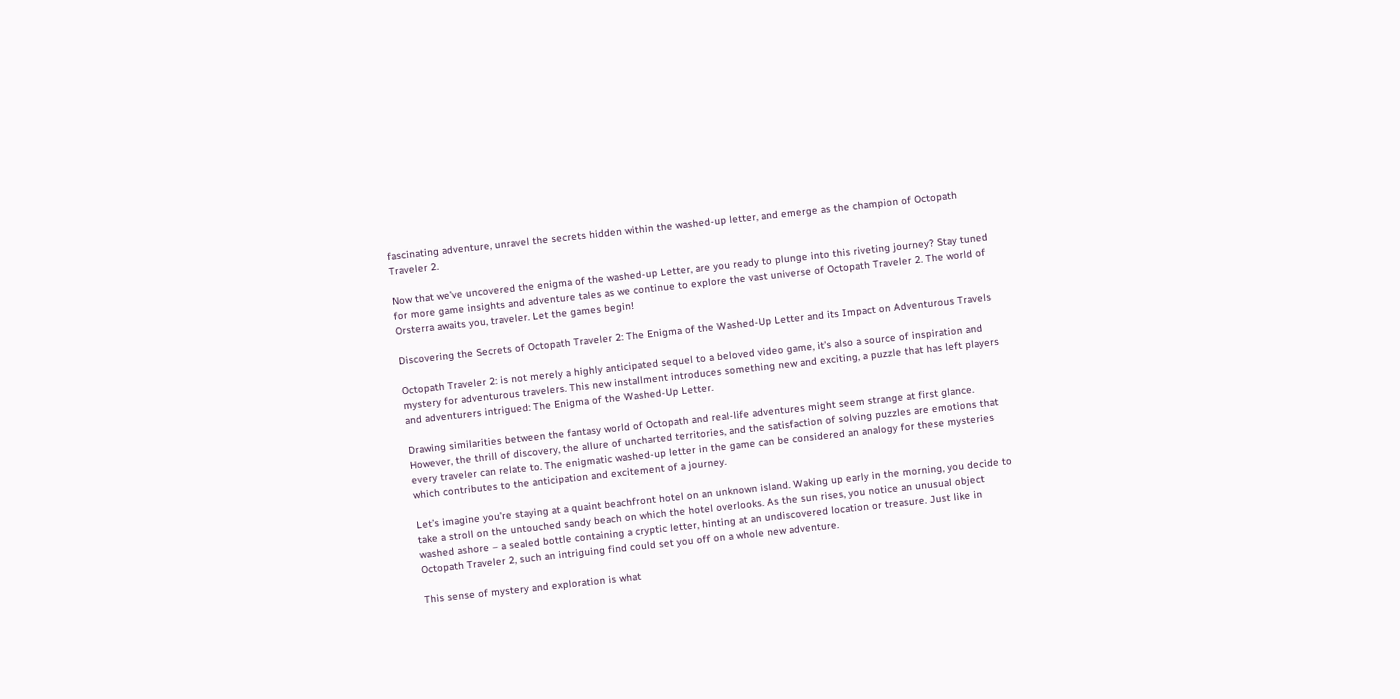fascinating adventure, unravel the secrets hidden within the washed-up letter, and emerge as the champion of Octopath Traveler 2.

Now that we’ve uncovered the enigma of the washed-up Letter, are you ready to plunge into this riveting journey? Stay tuned for more game insights and adventure tales as we continue to explore the vast universe of Octopath Traveler 2. The world of Orsterra awaits you, traveler. Let the games begin!

Discovering the Secrets of Octopath Traveler 2: The Enigma of the Washed-Up Letter and its Impact on Adventurous Travels

Octopath Traveler 2: is not merely a highly anticipated sequel to a beloved video game, it’s also a source of inspiration and mystery for adventurous travelers. This new installment introduces something new and exciting, a puzzle that has left players and adventurers intrigued: The Enigma of the Washed-Up Letter.

Drawing similarities between the fantasy world of Octopath and real-life adventures might seem strange at first glance. However, the thrill of discovery, the allure of uncharted territories, and the satisfaction of solving puzzles are emotions that every traveler can relate to. The enigmatic washed-up letter in the game can be considered an analogy for these mysteries which contributes to the anticipation and excitement of a journey.

Let’s imagine you’re staying at a quaint beachfront hotel on an unknown island. Waking up early in the morning, you decide to take a stroll on the untouched sandy beach on which the hotel overlooks. As the sun rises, you notice an unusual object washed ashore – a sealed bottle containing a cryptic letter, hinting at an undiscovered location or treasure. Just like in Octopath Traveler 2, such an intriguing find could set you off on a whole new adventure.

This sense of mystery and exploration is what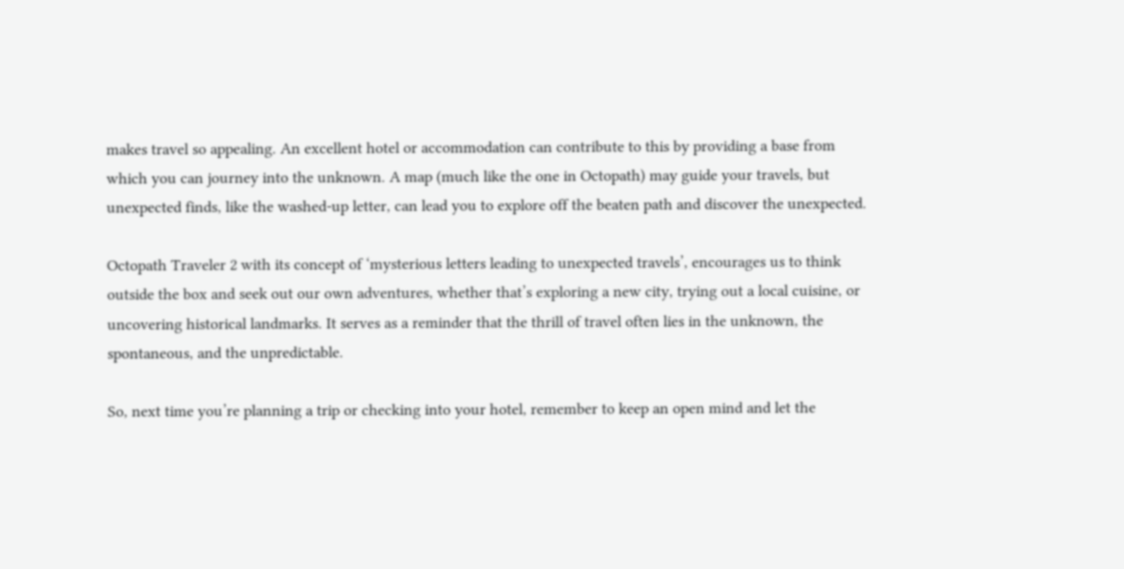makes travel so appealing. An excellent hotel or accommodation can contribute to this by providing a base from which you can journey into the unknown. A map (much like the one in Octopath) may guide your travels, but unexpected finds, like the washed-up letter, can lead you to explore off the beaten path and discover the unexpected.

Octopath Traveler 2 with its concept of ‘mysterious letters leading to unexpected travels’, encourages us to think outside the box and seek out our own adventures, whether that’s exploring a new city, trying out a local cuisine, or uncovering historical landmarks. It serves as a reminder that the thrill of travel often lies in the unknown, the spontaneous, and the unpredictable.

So, next time you’re planning a trip or checking into your hotel, remember to keep an open mind and let the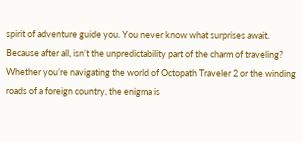spirit of adventure guide you. You never know what surprises await. Because after all, isn’t the unpredictability part of the charm of traveling? Whether you’re navigating the world of Octopath Traveler 2 or the winding roads of a foreign country, the enigma is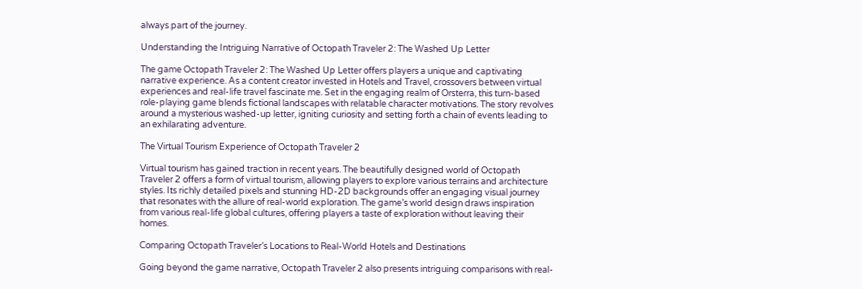always part of the journey.

Understanding the Intriguing Narrative of Octopath Traveler 2: The Washed Up Letter

The game Octopath Traveler 2: The Washed Up Letter offers players a unique and captivating narrative experience. As a content creator invested in Hotels and Travel, crossovers between virtual experiences and real-life travel fascinate me. Set in the engaging realm of Orsterra, this turn-based role-playing game blends fictional landscapes with relatable character motivations. The story revolves around a mysterious washed-up letter, igniting curiosity and setting forth a chain of events leading to an exhilarating adventure.

The Virtual Tourism Experience of Octopath Traveler 2

Virtual tourism has gained traction in recent years. The beautifully designed world of Octopath Traveler 2 offers a form of virtual tourism, allowing players to explore various terrains and architecture styles. Its richly detailed pixels and stunning HD-2D backgrounds offer an engaging visual journey that resonates with the allure of real-world exploration. The game’s world design draws inspiration from various real-life global cultures, offering players a taste of exploration without leaving their homes.

Comparing Octopath Traveler’s Locations to Real-World Hotels and Destinations

Going beyond the game narrative, Octopath Traveler 2 also presents intriguing comparisons with real-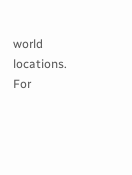world locations. For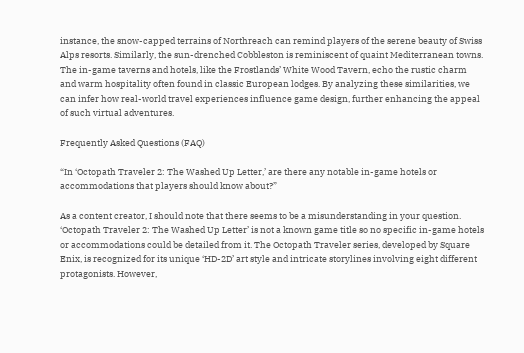instance, the snow-capped terrains of Northreach can remind players of the serene beauty of Swiss Alps resorts. Similarly, the sun-drenched Cobbleston is reminiscent of quaint Mediterranean towns. The in-game taverns and hotels, like the Frostlands’ White Wood Tavern, echo the rustic charm and warm hospitality often found in classic European lodges. By analyzing these similarities, we can infer how real-world travel experiences influence game design, further enhancing the appeal of such virtual adventures.

Frequently Asked Questions (FAQ)

“In ‘Octopath Traveler 2: The Washed Up Letter,’ are there any notable in-game hotels or accommodations that players should know about?”

As a content creator, I should note that there seems to be a misunderstanding in your question. ‘Octopath Traveler 2: The Washed Up Letter’ is not a known game title so no specific in-game hotels or accommodations could be detailed from it. The Octopath Traveler series, developed by Square Enix, is recognized for its unique ‘HD-2D’ art style and intricate storylines involving eight different protagonists. However,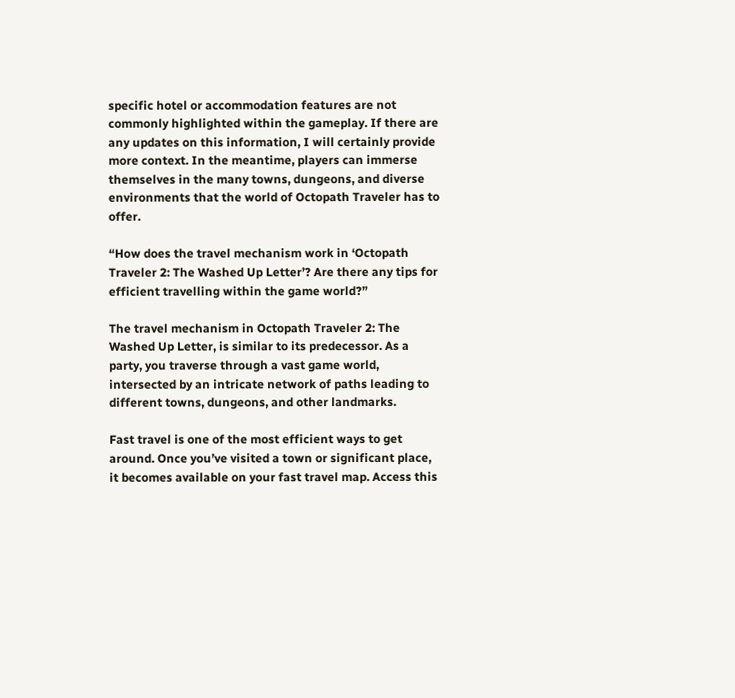specific hotel or accommodation features are not commonly highlighted within the gameplay. If there are any updates on this information, I will certainly provide more context. In the meantime, players can immerse themselves in the many towns, dungeons, and diverse environments that the world of Octopath Traveler has to offer.

“How does the travel mechanism work in ‘Octopath Traveler 2: The Washed Up Letter’? Are there any tips for efficient travelling within the game world?”

The travel mechanism in Octopath Traveler 2: The Washed Up Letter, is similar to its predecessor. As a party, you traverse through a vast game world, intersected by an intricate network of paths leading to different towns, dungeons, and other landmarks.

Fast travel is one of the most efficient ways to get around. Once you’ve visited a town or significant place, it becomes available on your fast travel map. Access this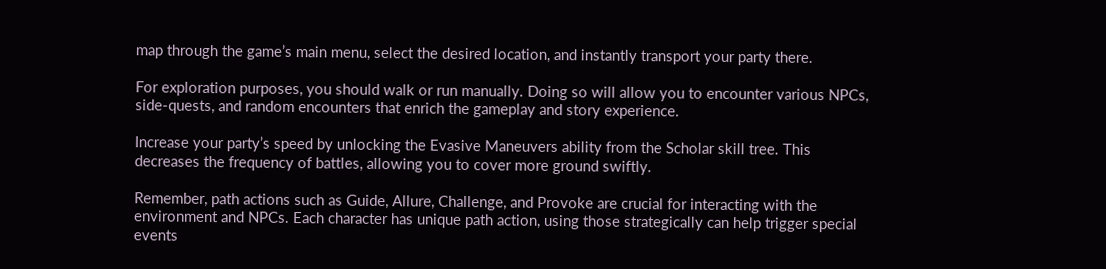map through the game’s main menu, select the desired location, and instantly transport your party there.

For exploration purposes, you should walk or run manually. Doing so will allow you to encounter various NPCs, side-quests, and random encounters that enrich the gameplay and story experience.

Increase your party’s speed by unlocking the Evasive Maneuvers ability from the Scholar skill tree. This decreases the frequency of battles, allowing you to cover more ground swiftly.

Remember, path actions such as Guide, Allure, Challenge, and Provoke are crucial for interacting with the environment and NPCs. Each character has unique path action, using those strategically can help trigger special events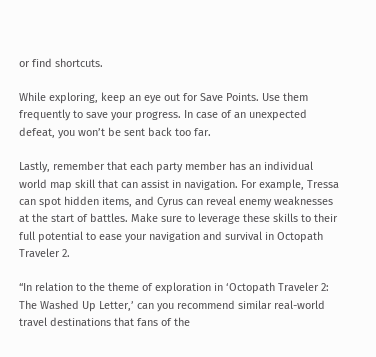or find shortcuts.

While exploring, keep an eye out for Save Points. Use them frequently to save your progress. In case of an unexpected defeat, you won’t be sent back too far.

Lastly, remember that each party member has an individual world map skill that can assist in navigation. For example, Tressa can spot hidden items, and Cyrus can reveal enemy weaknesses at the start of battles. Make sure to leverage these skills to their full potential to ease your navigation and survival in Octopath Traveler 2.

“In relation to the theme of exploration in ‘Octopath Traveler 2: The Washed Up Letter,’ can you recommend similar real-world travel destinations that fans of the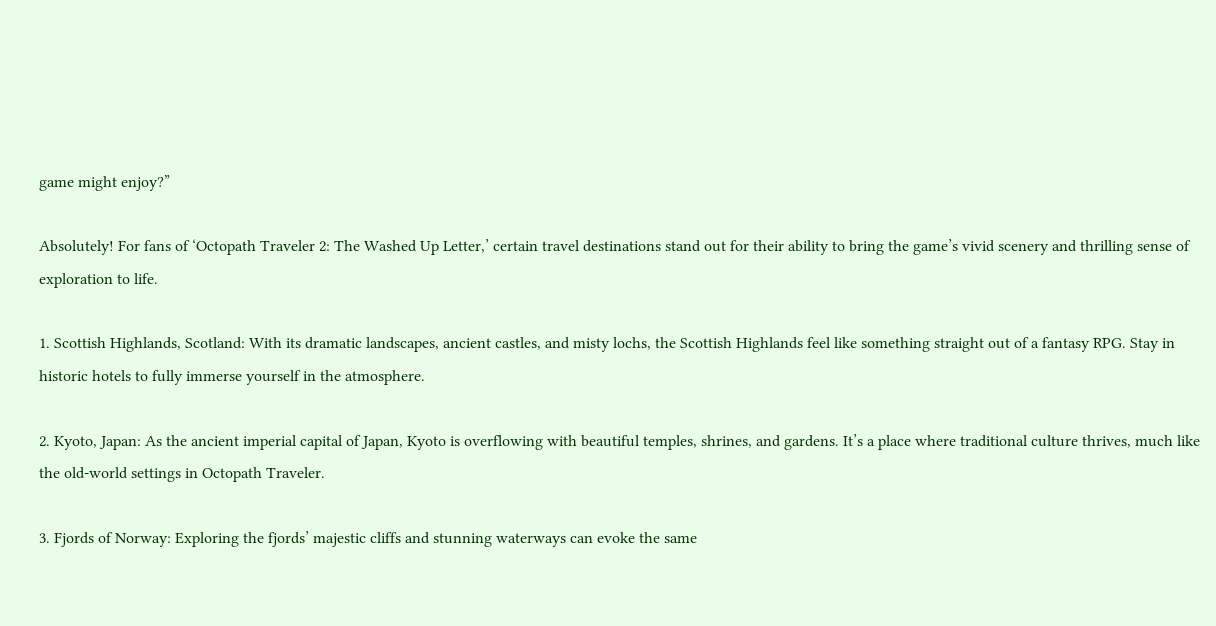game might enjoy?”

Absolutely! For fans of ‘Octopath Traveler 2: The Washed Up Letter,’ certain travel destinations stand out for their ability to bring the game’s vivid scenery and thrilling sense of exploration to life.

1. Scottish Highlands, Scotland: With its dramatic landscapes, ancient castles, and misty lochs, the Scottish Highlands feel like something straight out of a fantasy RPG. Stay in historic hotels to fully immerse yourself in the atmosphere.

2. Kyoto, Japan: As the ancient imperial capital of Japan, Kyoto is overflowing with beautiful temples, shrines, and gardens. It’s a place where traditional culture thrives, much like the old-world settings in Octopath Traveler.

3. Fjords of Norway: Exploring the fjords’ majestic cliffs and stunning waterways can evoke the same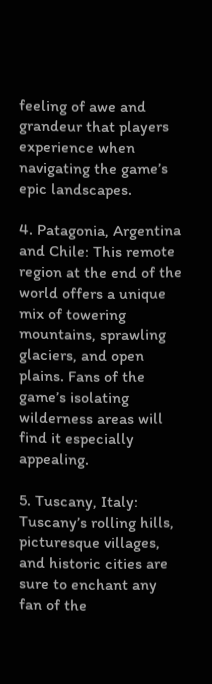feeling of awe and grandeur that players experience when navigating the game’s epic landscapes.

4. Patagonia, Argentina and Chile: This remote region at the end of the world offers a unique mix of towering mountains, sprawling glaciers, and open plains. Fans of the game’s isolating wilderness areas will find it especially appealing.

5. Tuscany, Italy: Tuscany’s rolling hills, picturesque villages, and historic cities are sure to enchant any fan of the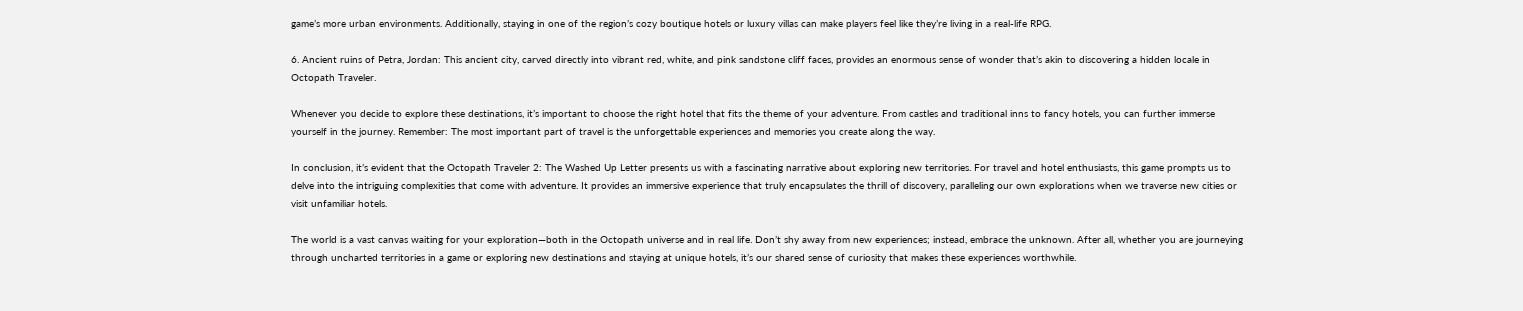game’s more urban environments. Additionally, staying in one of the region’s cozy boutique hotels or luxury villas can make players feel like they’re living in a real-life RPG.

6. Ancient ruins of Petra, Jordan: This ancient city, carved directly into vibrant red, white, and pink sandstone cliff faces, provides an enormous sense of wonder that’s akin to discovering a hidden locale in Octopath Traveler.

Whenever you decide to explore these destinations, it’s important to choose the right hotel that fits the theme of your adventure. From castles and traditional inns to fancy hotels, you can further immerse yourself in the journey. Remember: The most important part of travel is the unforgettable experiences and memories you create along the way.

In conclusion, it’s evident that the Octopath Traveler 2: The Washed Up Letter presents us with a fascinating narrative about exploring new territories. For travel and hotel enthusiasts, this game prompts us to delve into the intriguing complexities that come with adventure. It provides an immersive experience that truly encapsulates the thrill of discovery, paralleling our own explorations when we traverse new cities or visit unfamiliar hotels.

The world is a vast canvas waiting for your exploration—both in the Octopath universe and in real life. Don’t shy away from new experiences; instead, embrace the unknown. After all, whether you are journeying through uncharted territories in a game or exploring new destinations and staying at unique hotels, it’s our shared sense of curiosity that makes these experiences worthwhile.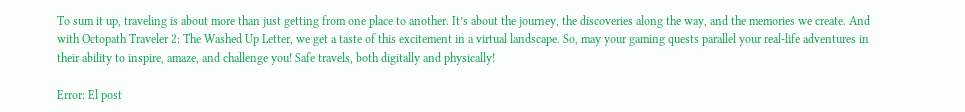To sum it up, traveling is about more than just getting from one place to another. It’s about the journey, the discoveries along the way, and the memories we create. And with Octopath Traveler 2: The Washed Up Letter, we get a taste of this excitement in a virtual landscape. So, may your gaming quests parallel your real-life adventures in their ability to inspire, amaze, and challenge you! Safe travels, both digitally and physically!

Error: El post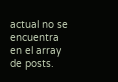actual no se encuentra en el array de posts.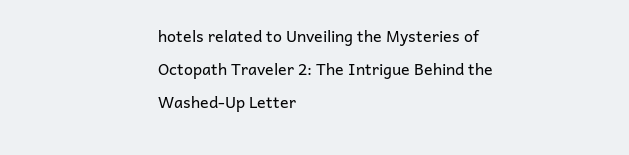hotels related to Unveiling the Mysteries of Octopath Traveler 2: The Intrigue Behind the Washed-Up Letter